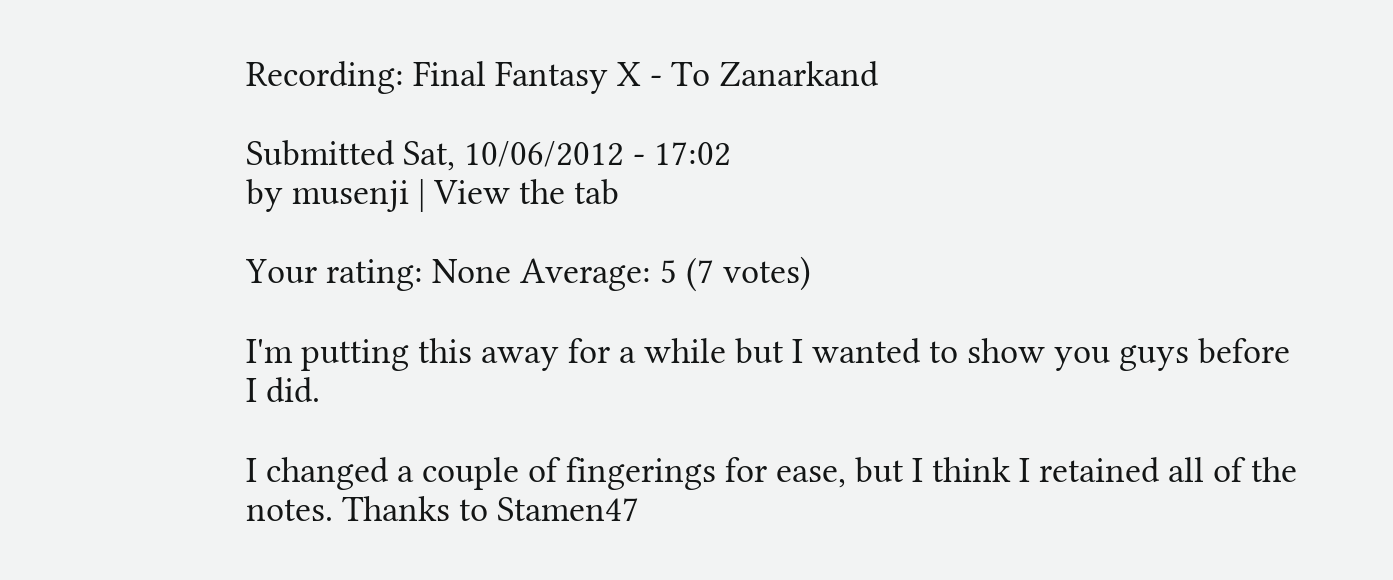Recording: Final Fantasy X - To Zanarkand

Submitted Sat, 10/06/2012 - 17:02
by musenji | View the tab

Your rating: None Average: 5 (7 votes)

I'm putting this away for a while but I wanted to show you guys before I did.

I changed a couple of fingerings for ease, but I think I retained all of the notes. Thanks to Stamen47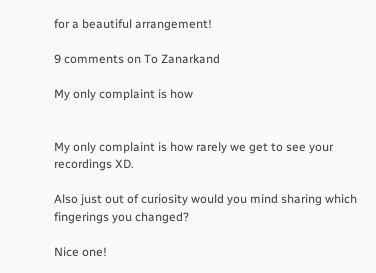for a beautiful arrangement!

9 comments on To Zanarkand

My only complaint is how


My only complaint is how rarely we get to see your recordings XD.

Also just out of curiosity would you mind sharing which fingerings you changed?

Nice one!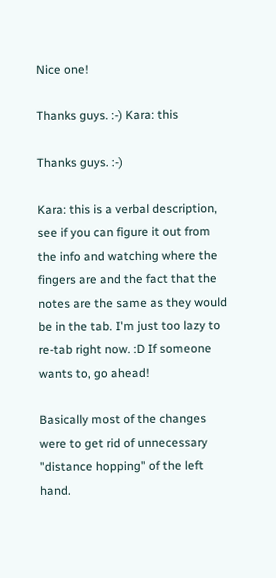Nice one!

Thanks guys. :-) Kara: this

Thanks guys. :-)

Kara: this is a verbal description, see if you can figure it out from the info and watching where the fingers are and the fact that the notes are the same as they would be in the tab. I'm just too lazy to re-tab right now. :D If someone wants to, go ahead!

Basically most of the changes were to get rid of unnecessary "distance hopping" of the left hand.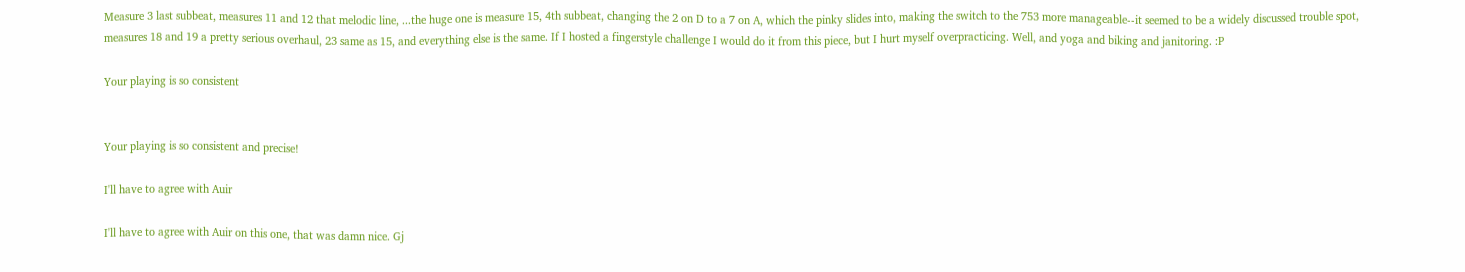Measure 3 last subbeat, measures 11 and 12 that melodic line, ...the huge one is measure 15, 4th subbeat, changing the 2 on D to a 7 on A, which the pinky slides into, making the switch to the 753 more manageable--it seemed to be a widely discussed trouble spot, measures 18 and 19 a pretty serious overhaul, 23 same as 15, and everything else is the same. If I hosted a fingerstyle challenge I would do it from this piece, but I hurt myself overpracticing. Well, and yoga and biking and janitoring. :P

Your playing is so consistent


Your playing is so consistent and precise!

I'll have to agree with Auir

I'll have to agree with Auir on this one, that was damn nice. Gj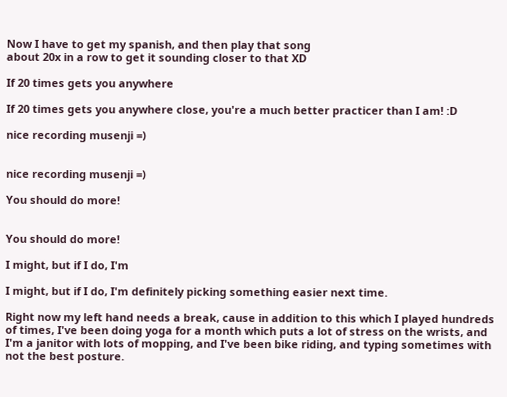Now I have to get my spanish, and then play that song
about 20x in a row to get it sounding closer to that XD

If 20 times gets you anywhere

If 20 times gets you anywhere close, you're a much better practicer than I am! :D

nice recording musenji =)


nice recording musenji =)

You should do more!


You should do more!

I might, but if I do, I'm

I might, but if I do, I'm definitely picking something easier next time.

Right now my left hand needs a break, cause in addition to this which I played hundreds of times, I've been doing yoga for a month which puts a lot of stress on the wrists, and I'm a janitor with lots of mopping, and I've been bike riding, and typing sometimes with not the best posture.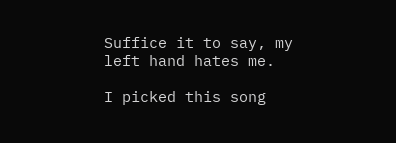Suffice it to say, my left hand hates me.

I picked this song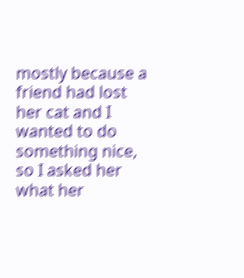mostly because a friend had lost her cat and I wanted to do something nice, so I asked her what her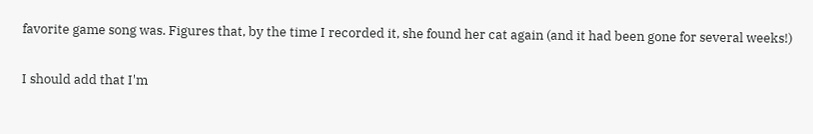favorite game song was. Figures that, by the time I recorded it, she found her cat again (and it had been gone for several weeks!)

I should add that I'm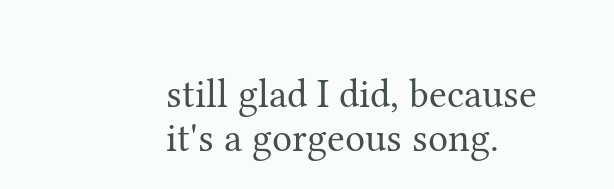still glad I did, because it's a gorgeous song.